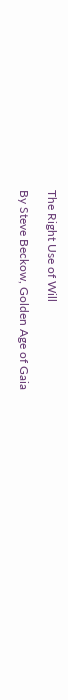The Right Use of Will

By Steve Beckow, Golden Age of Gaia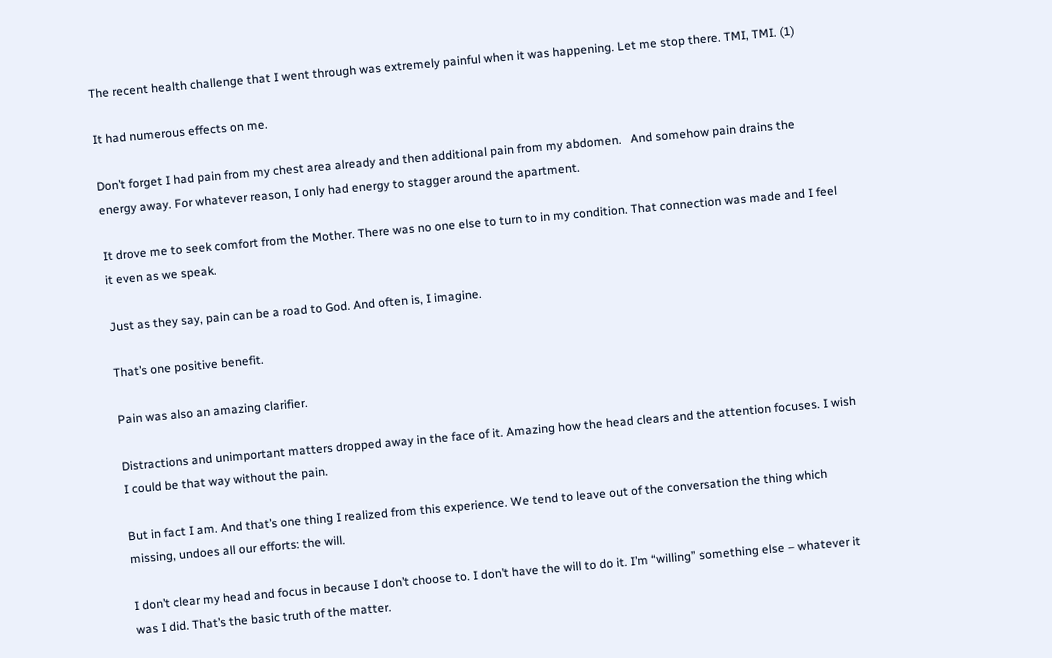The recent health challenge that I went through was extremely painful when it was happening. Let me stop there. TMI, TMI. (1)

It had numerous effects on me.

Don’t forget I had pain from my chest area already and then additional pain from my abdomen.   And somehow pain drains the energy away. For whatever reason, I only had energy to stagger around the apartment.

It drove me to seek comfort from the Mother. There was no one else to turn to in my condition. That connection was made and I feel it even as we speak.

Just as they say, pain can be a road to God. And often is, I imagine.

That’s one positive benefit.

Pain was also an amazing clarifier.

Distractions and unimportant matters dropped away in the face of it. Amazing how the head clears and the attention focuses. I wish I could be that way without the pain.

But in fact I am. And that’s one thing I realized from this experience. We tend to leave out of the conversation the thing which missing, undoes all our efforts: the will.

I don’t clear my head and focus in because I don’t choose to. I don’t have the will to do it. I’m “willing” something else – whatever it was I did. That’s the basic truth of the matter.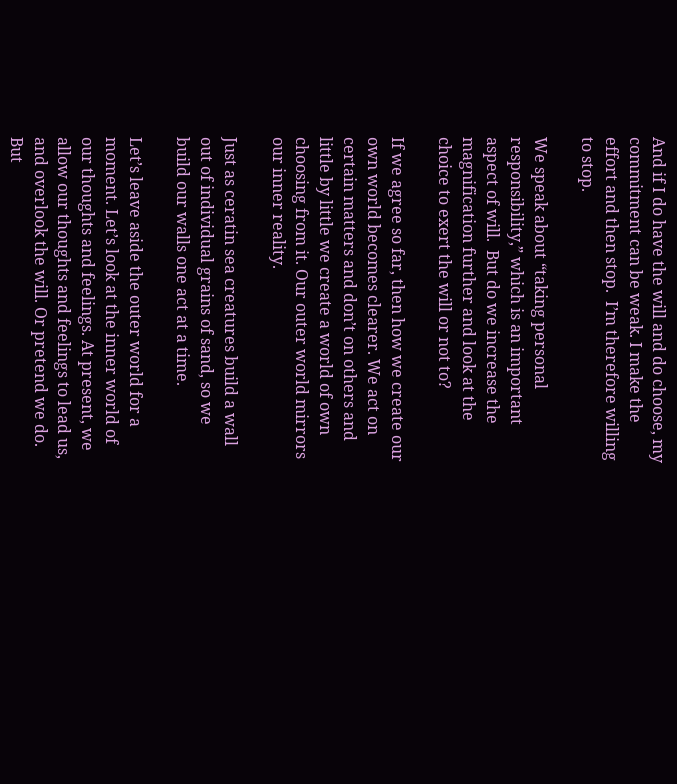And if I do have the will and do choose, my commitment can be weak. I make the effort and then stop.  I’m therefore willing to stop.

We speak about “taking personal responsibility,” which is an important aspect of will.  But do we increase the magnification further and look at the choice to exert the will or not to?

If we agree so far, then how we create our own world becomes clearer. We act on certain matters and don’t on others and little by little we create a world of own choosing from it. Our outer world mirrors our inner reality.

Just as ceratin sea creatures build a wall out of individual grains of sand, so we build our walls one act at a time.

Let’s leave aside the outer world for a moment. Let’s look at the inner world of our thoughts and feelings. At present, we allow our thoughts and feelings to lead us, and overlook the will. Or pretend we do. But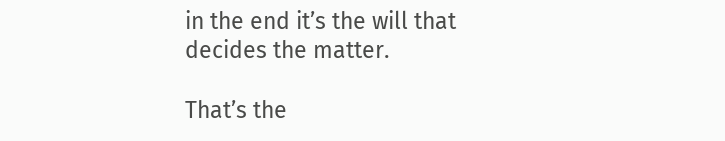in the end it’s the will that decides the matter.

That’s the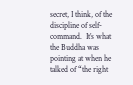secret, I think, of the discipline of self-command.  It’s what the Buddha was pointing at when he talked of “the right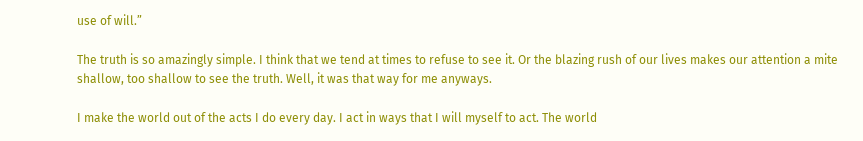use of will.”

The truth is so amazingly simple. I think that we tend at times to refuse to see it. Or the blazing rush of our lives makes our attention a mite shallow, too shallow to see the truth. Well, it was that way for me anyways.

I make the world out of the acts I do every day. I act in ways that I will myself to act. The world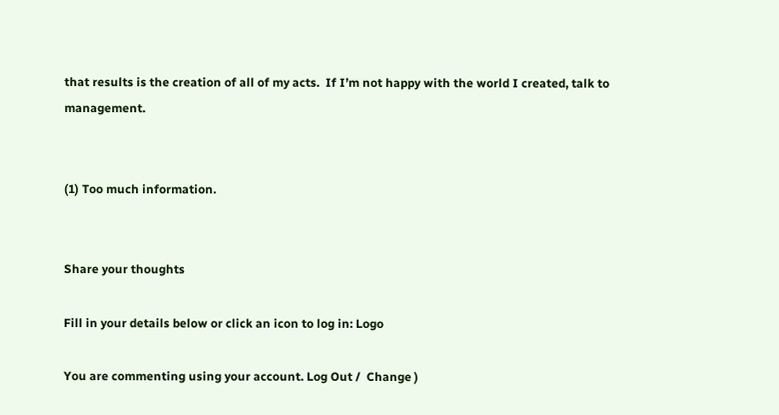that results is the creation of all of my acts.  If I’m not happy with the world I created, talk to management.


(1) Too much information.


Share your thoughts

Fill in your details below or click an icon to log in: Logo

You are commenting using your account. Log Out /  Change )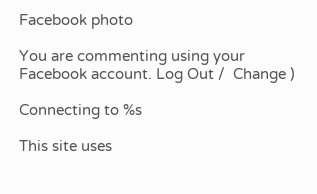Facebook photo

You are commenting using your Facebook account. Log Out /  Change )

Connecting to %s

This site uses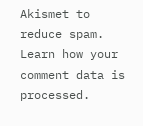Akismet to reduce spam. Learn how your comment data is processed.